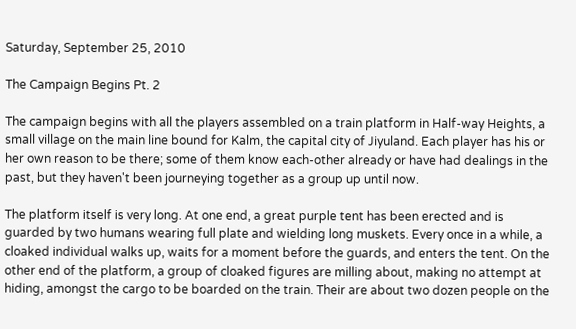Saturday, September 25, 2010

The Campaign Begins Pt. 2

The campaign begins with all the players assembled on a train platform in Half-way Heights, a small village on the main line bound for Kalm, the capital city of Jiyuland. Each player has his or her own reason to be there; some of them know each-other already or have had dealings in the past, but they haven't been journeying together as a group up until now.

The platform itself is very long. At one end, a great purple tent has been erected and is guarded by two humans wearing full plate and wielding long muskets. Every once in a while, a cloaked individual walks up, waits for a moment before the guards, and enters the tent. On the other end of the platform, a group of cloaked figures are milling about, making no attempt at hiding, amongst the cargo to be boarded on the train. Their are about two dozen people on the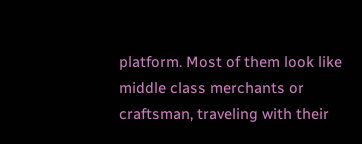platform. Most of them look like middle class merchants or craftsman, traveling with their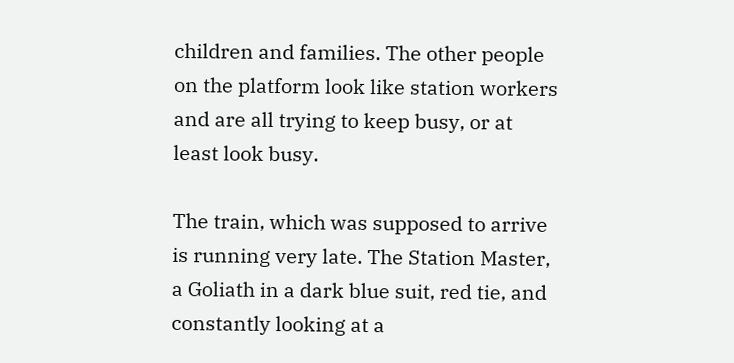children and families. The other people on the platform look like station workers and are all trying to keep busy, or at least look busy.

The train, which was supposed to arrive is running very late. The Station Master, a Goliath in a dark blue suit, red tie, and constantly looking at a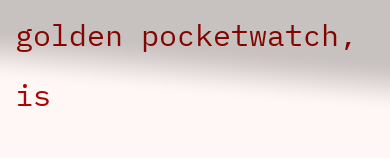golden pocketwatch, is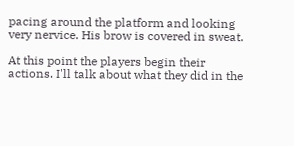pacing around the platform and looking very nervice. His brow is covered in sweat.

At this point the players begin their actions. I'll talk about what they did in the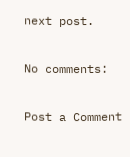next post.

No comments:

Post a Comment